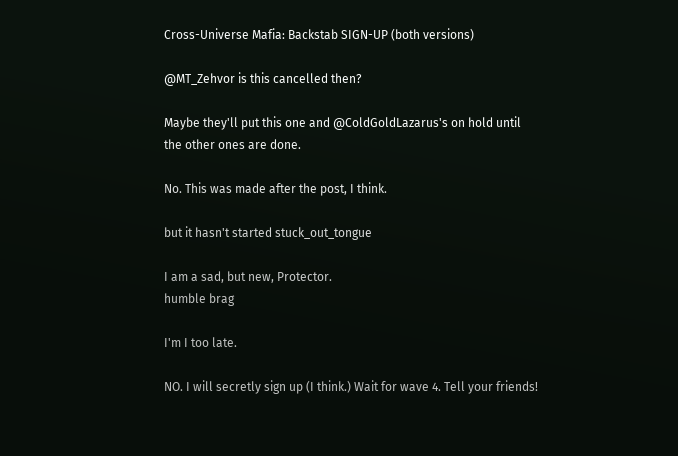Cross-Universe Mafia: Backstab SIGN-UP (both versions)

@MT_Zehvor is this cancelled then?

Maybe they'll put this one and @ColdGoldLazarus's on hold until the other ones are done.

No. This was made after the post, I think.

but it hasn't started stuck_out_tongue

I am a sad, but new, Protector.
humble brag

I'm I too late.

NO. I will secretly sign up (I think.) Wait for wave 4. Tell your friends!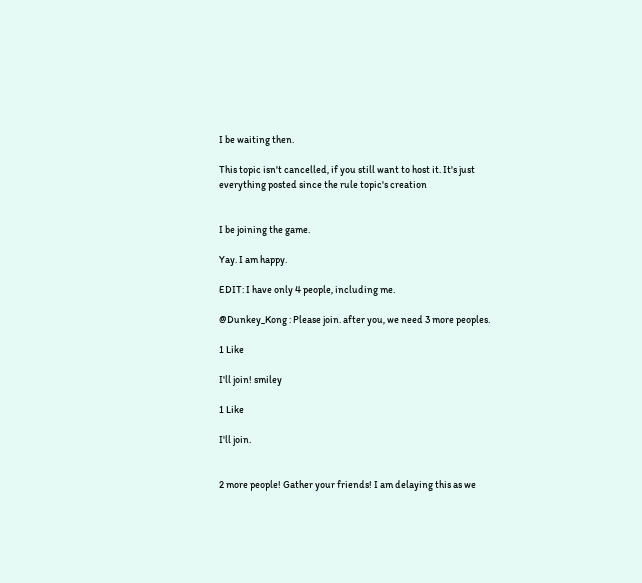I be waiting then.

This topic isn't cancelled, if you still want to host it. It's just everything posted since the rule topic's creation


I be joining the game.

Yay. I am happy.

EDIT: I have only 4 people, including me.

@Dunkey_Kong : Please join. after you, we need 3 more peoples.

1 Like

I'll join! smiley

1 Like

I'll join.


2 more people! Gather your friends! I am delaying this as we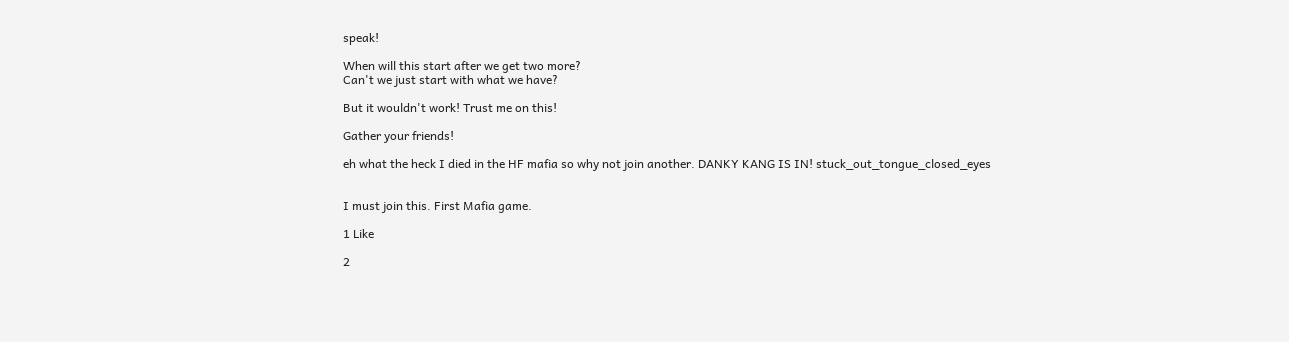speak!

When will this start after we get two more?
Can't we just start with what we have?

But it wouldn't work! Trust me on this!

Gather your friends!

eh what the heck I died in the HF mafia so why not join another. DANKY KANG IS IN! stuck_out_tongue_closed_eyes


I must join this. First Mafia game.

1 Like

2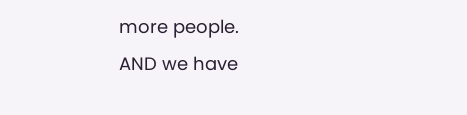more people.
AND we have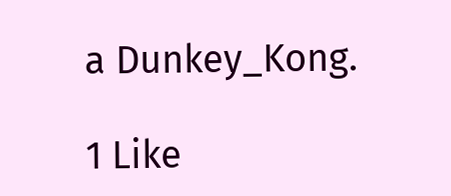a Dunkey_Kong.

1 Like